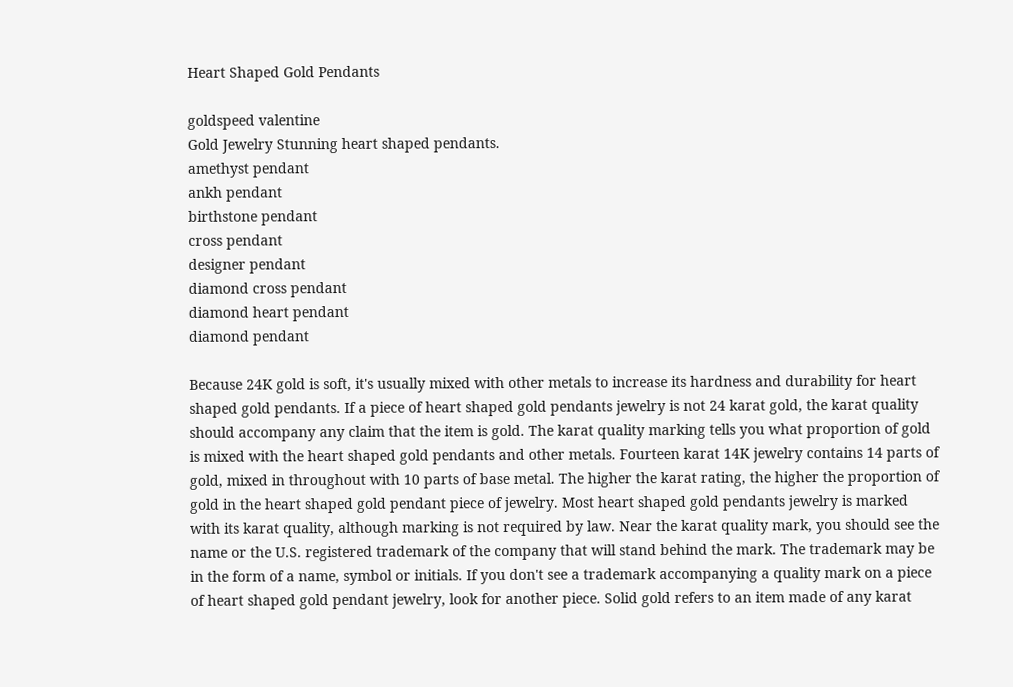Heart Shaped Gold Pendants

goldspeed valentine
Gold Jewelry Stunning heart shaped pendants.
amethyst pendant
ankh pendant
birthstone pendant
cross pendant
designer pendant
diamond cross pendant
diamond heart pendant
diamond pendant

Because 24K gold is soft, it's usually mixed with other metals to increase its hardness and durability for heart shaped gold pendants. If a piece of heart shaped gold pendants jewelry is not 24 karat gold, the karat quality should accompany any claim that the item is gold. The karat quality marking tells you what proportion of gold is mixed with the heart shaped gold pendants and other metals. Fourteen karat 14K jewelry contains 14 parts of gold, mixed in throughout with 10 parts of base metal. The higher the karat rating, the higher the proportion of gold in the heart shaped gold pendant piece of jewelry. Most heart shaped gold pendants jewelry is marked with its karat quality, although marking is not required by law. Near the karat quality mark, you should see the name or the U.S. registered trademark of the company that will stand behind the mark. The trademark may be in the form of a name, symbol or initials. If you don't see a trademark accompanying a quality mark on a piece of heart shaped gold pendant jewelry, look for another piece. Solid gold refers to an item made of any karat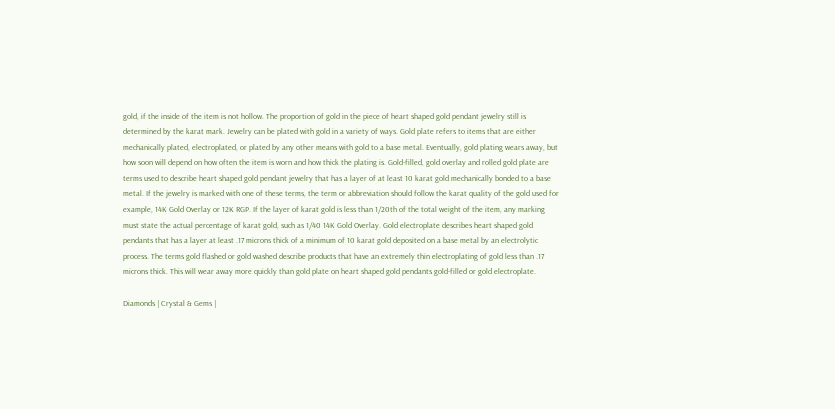gold, if the inside of the item is not hollow. The proportion of gold in the piece of heart shaped gold pendant jewelry still is determined by the karat mark. Jewelry can be plated with gold in a variety of ways. Gold plate refers to items that are either mechanically plated, electroplated, or plated by any other means with gold to a base metal. Eventually, gold plating wears away, but how soon will depend on how often the item is worn and how thick the plating is. Gold-filled, gold overlay and rolled gold plate are terms used to describe heart shaped gold pendant jewelry that has a layer of at least 10 karat gold mechanically bonded to a base metal. If the jewelry is marked with one of these terms, the term or abbreviation should follow the karat quality of the gold used for example, 14K Gold Overlay or 12K RGP. If the layer of karat gold is less than 1/20th of the total weight of the item, any marking must state the actual percentage of karat gold, such as 1/40 14K Gold Overlay. Gold electroplate describes heart shaped gold pendants that has a layer at least .17 microns thick of a minimum of 10 karat gold deposited on a base metal by an electrolytic process. The terms gold flashed or gold washed describe products that have an extremely thin electroplating of gold less than .17 microns thick. This will wear away more quickly than gold plate on heart shaped gold pendants gold-filled or gold electroplate.

Diamonds | Crystal & Gems |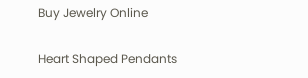Buy Jewelry Online

Heart Shaped Pendants